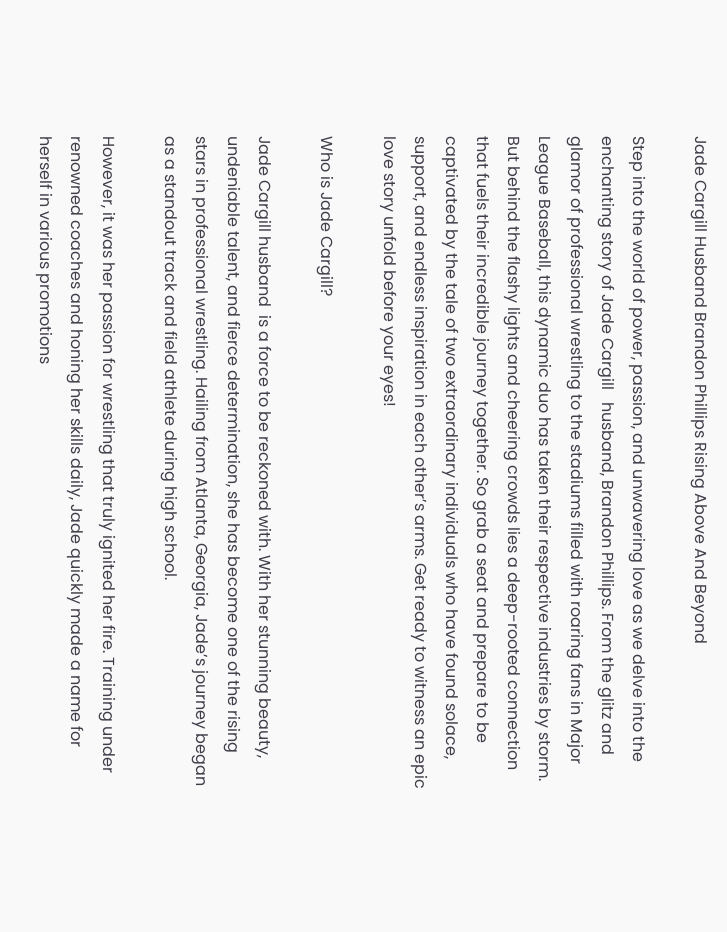Jade Cargill Husband Brandon Phillips Rising Above And Beyond

Step into the world of power, passion, and unwavering love as we delve into the enchanting story of Jade Cargill   husband, Brandon Phillips. From the glitz and glamor of professional wrestling to the stadiums filled with roaring fans in Major League Baseball, this dynamic duo has taken their respective industries by storm. But behind the flashy lights and cheering crowds lies a deep-rooted connection that fuels their incredible journey together. So grab a seat and prepare to be captivated by the tale of two extraordinary individuals who have found solace, support, and endless inspiration in each other’s arms. Get ready to witness an epic love story unfold before your eyes!

Who is Jade Cargill?

Jade Cargill husband  is a force to be reckoned with. With her stunning beauty, undeniable talent, and fierce determination, she has become one of the rising stars in professional wrestling. Hailing from Atlanta, Georgia, Jade’s journey began as a standout track and field athlete during high school.

However, it was her passion for wrestling that truly ignited her fire. Training under renowned coaches and honing her skills daily, Jade quickly made a name for herself in various promotions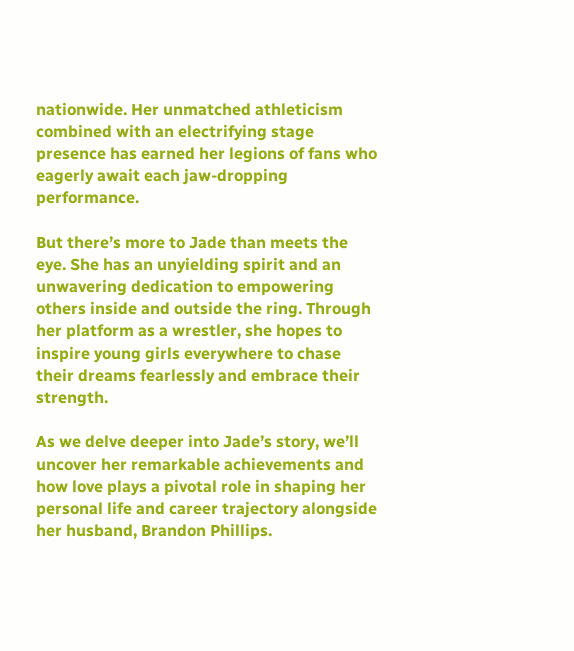nationwide. Her unmatched athleticism combined with an electrifying stage presence has earned her legions of fans who eagerly await each jaw-dropping performance.

But there’s more to Jade than meets the eye. She has an unyielding spirit and an unwavering dedication to empowering others inside and outside the ring. Through her platform as a wrestler, she hopes to inspire young girls everywhere to chase their dreams fearlessly and embrace their strength.

As we delve deeper into Jade’s story, we’ll uncover her remarkable achievements and how love plays a pivotal role in shaping her personal life and career trajectory alongside her husband, Brandon Phillips.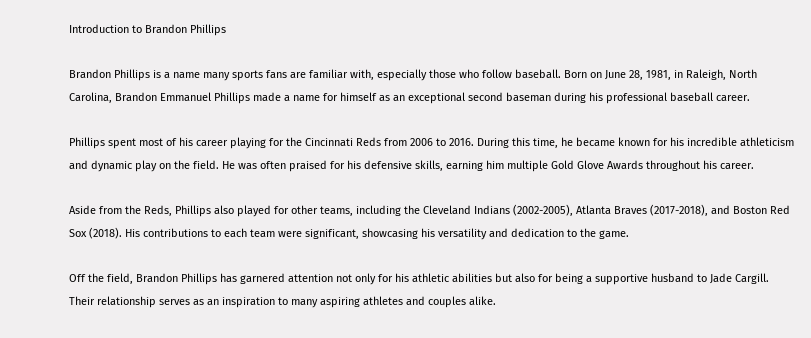Introduction to Brandon Phillips

Brandon Phillips is a name many sports fans are familiar with, especially those who follow baseball. Born on June 28, 1981, in Raleigh, North Carolina, Brandon Emmanuel Phillips made a name for himself as an exceptional second baseman during his professional baseball career.

Phillips spent most of his career playing for the Cincinnati Reds from 2006 to 2016. During this time, he became known for his incredible athleticism and dynamic play on the field. He was often praised for his defensive skills, earning him multiple Gold Glove Awards throughout his career.

Aside from the Reds, Phillips also played for other teams, including the Cleveland Indians (2002-2005), Atlanta Braves (2017-2018), and Boston Red Sox (2018). His contributions to each team were significant, showcasing his versatility and dedication to the game.

Off the field, Brandon Phillips has garnered attention not only for his athletic abilities but also for being a supportive husband to Jade Cargill. Their relationship serves as an inspiration to many aspiring athletes and couples alike.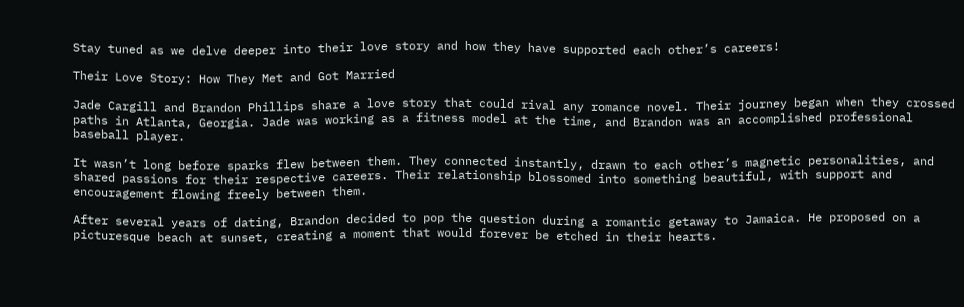Stay tuned as we delve deeper into their love story and how they have supported each other’s careers!

Their Love Story: How They Met and Got Married

Jade Cargill and Brandon Phillips share a love story that could rival any romance novel. Their journey began when they crossed paths in Atlanta, Georgia. Jade was working as a fitness model at the time, and Brandon was an accomplished professional baseball player.

It wasn’t long before sparks flew between them. They connected instantly, drawn to each other’s magnetic personalities, and shared passions for their respective careers. Their relationship blossomed into something beautiful, with support and encouragement flowing freely between them.

After several years of dating, Brandon decided to pop the question during a romantic getaway to Jamaica. He proposed on a picturesque beach at sunset, creating a moment that would forever be etched in their hearts.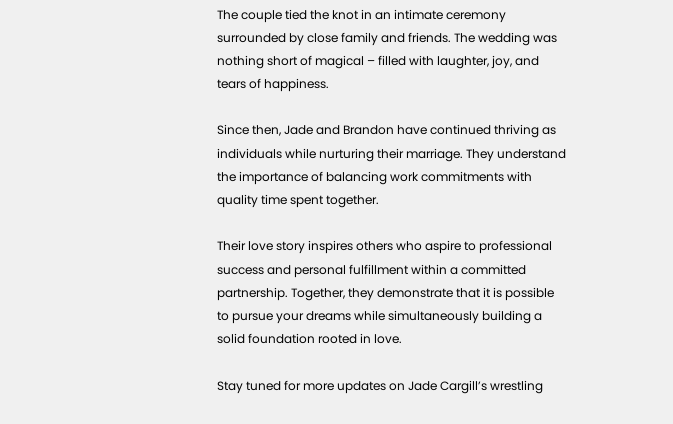The couple tied the knot in an intimate ceremony surrounded by close family and friends. The wedding was nothing short of magical – filled with laughter, joy, and tears of happiness.

Since then, Jade and Brandon have continued thriving as individuals while nurturing their marriage. They understand the importance of balancing work commitments with quality time spent together.

Their love story inspires others who aspire to professional success and personal fulfillment within a committed partnership. Together, they demonstrate that it is possible to pursue your dreams while simultaneously building a solid foundation rooted in love.

Stay tuned for more updates on Jade Cargill’s wrestling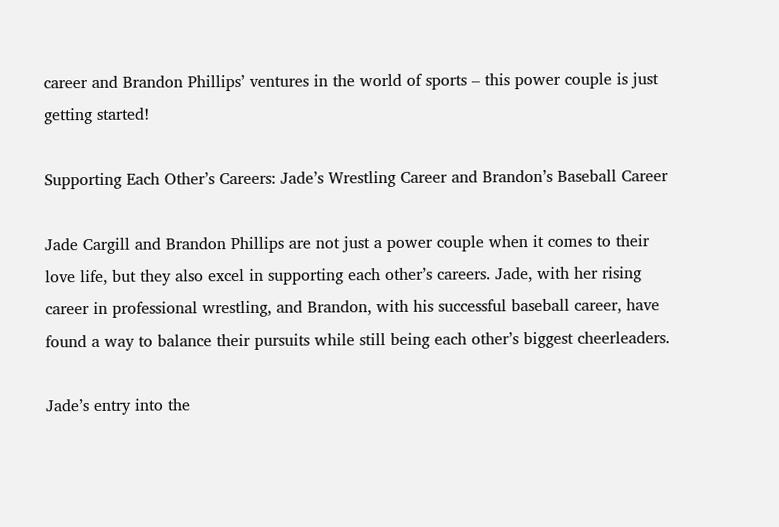career and Brandon Phillips’ ventures in the world of sports – this power couple is just getting started!

Supporting Each Other’s Careers: Jade’s Wrestling Career and Brandon’s Baseball Career

Jade Cargill and Brandon Phillips are not just a power couple when it comes to their love life, but they also excel in supporting each other’s careers. Jade, with her rising career in professional wrestling, and Brandon, with his successful baseball career, have found a way to balance their pursuits while still being each other’s biggest cheerleaders.

Jade’s entry into the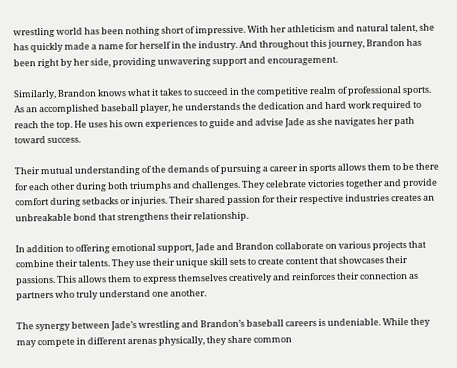wrestling world has been nothing short of impressive. With her athleticism and natural talent, she has quickly made a name for herself in the industry. And throughout this journey, Brandon has been right by her side, providing unwavering support and encouragement.

Similarly, Brandon knows what it takes to succeed in the competitive realm of professional sports. As an accomplished baseball player, he understands the dedication and hard work required to reach the top. He uses his own experiences to guide and advise Jade as she navigates her path toward success.

Their mutual understanding of the demands of pursuing a career in sports allows them to be there for each other during both triumphs and challenges. They celebrate victories together and provide comfort during setbacks or injuries. Their shared passion for their respective industries creates an unbreakable bond that strengthens their relationship.

In addition to offering emotional support, Jade and Brandon collaborate on various projects that combine their talents. They use their unique skill sets to create content that showcases their passions. This allows them to express themselves creatively and reinforces their connection as partners who truly understand one another.

The synergy between Jade’s wrestling and Brandon’s baseball careers is undeniable. While they may compete in different arenas physically, they share common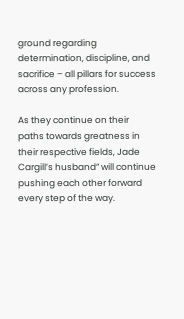ground regarding determination, discipline, and sacrifice – all pillars for success across any profession.

As they continue on their paths towards greatness in their respective fields, Jade Cargill’s husband” will continue pushing each other forward every step of the way.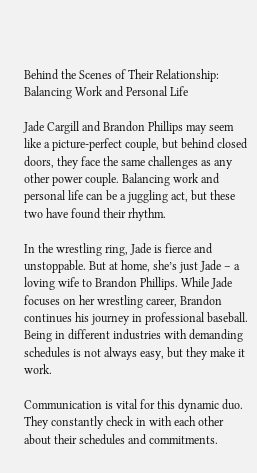Behind the Scenes of Their Relationship: Balancing Work and Personal Life

Jade Cargill and Brandon Phillips may seem like a picture-perfect couple, but behind closed doors, they face the same challenges as any other power couple. Balancing work and personal life can be a juggling act, but these two have found their rhythm.

In the wrestling ring, Jade is fierce and unstoppable. But at home, she’s just Jade – a loving wife to Brandon Phillips. While Jade focuses on her wrestling career, Brandon continues his journey in professional baseball. Being in different industries with demanding schedules is not always easy, but they make it work.

Communication is vital for this dynamic duo. They constantly check in with each other about their schedules and commitments.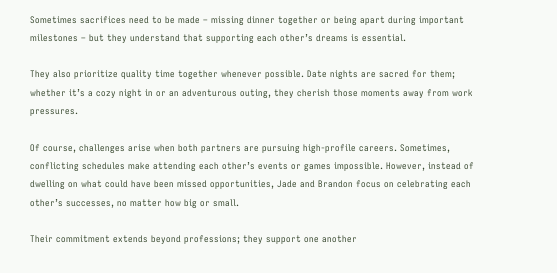Sometimes sacrifices need to be made – missing dinner together or being apart during important milestones – but they understand that supporting each other’s dreams is essential.

They also prioritize quality time together whenever possible. Date nights are sacred for them; whether it’s a cozy night in or an adventurous outing, they cherish those moments away from work pressures.

Of course, challenges arise when both partners are pursuing high-profile careers. Sometimes, conflicting schedules make attending each other’s events or games impossible. However, instead of dwelling on what could have been missed opportunities, Jade and Brandon focus on celebrating each other’s successes, no matter how big or small.

Their commitment extends beyond professions; they support one another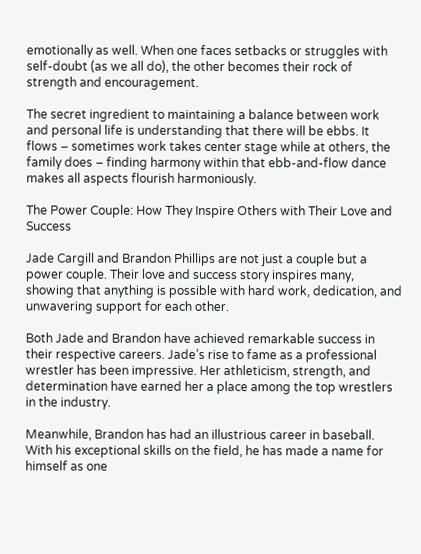emotionally as well. When one faces setbacks or struggles with self-doubt (as we all do), the other becomes their rock of strength and encouragement.

The secret ingredient to maintaining a balance between work and personal life is understanding that there will be ebbs. It flows – sometimes work takes center stage while at others, the family does – finding harmony within that ebb-and-flow dance makes all aspects flourish harmoniously.

The Power Couple: How They Inspire Others with Their Love and Success

Jade Cargill and Brandon Phillips are not just a couple but a power couple. Their love and success story inspires many, showing that anything is possible with hard work, dedication, and unwavering support for each other.

Both Jade and Brandon have achieved remarkable success in their respective careers. Jade’s rise to fame as a professional wrestler has been impressive. Her athleticism, strength, and determination have earned her a place among the top wrestlers in the industry.

Meanwhile, Brandon has had an illustrious career in baseball. With his exceptional skills on the field, he has made a name for himself as one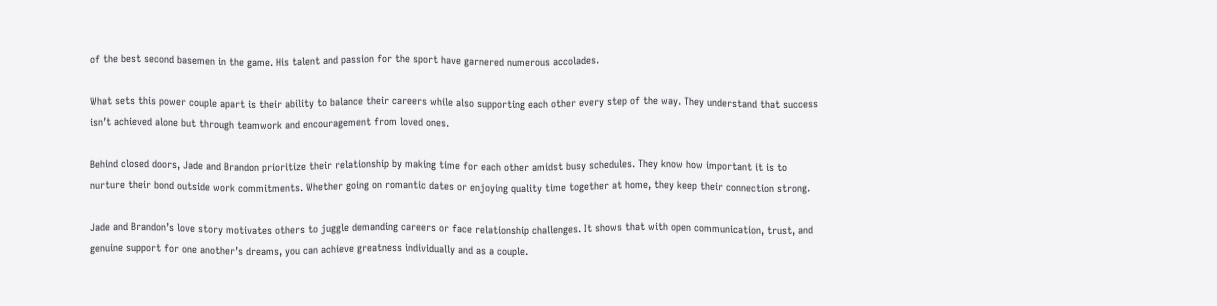of the best second basemen in the game. His talent and passion for the sport have garnered numerous accolades.

What sets this power couple apart is their ability to balance their careers while also supporting each other every step of the way. They understand that success isn’t achieved alone but through teamwork and encouragement from loved ones.

Behind closed doors, Jade and Brandon prioritize their relationship by making time for each other amidst busy schedules. They know how important it is to nurture their bond outside work commitments. Whether going on romantic dates or enjoying quality time together at home, they keep their connection strong.

Jade and Brandon’s love story motivates others to juggle demanding careers or face relationship challenges. It shows that with open communication, trust, and genuine support for one another’s dreams, you can achieve greatness individually and as a couple.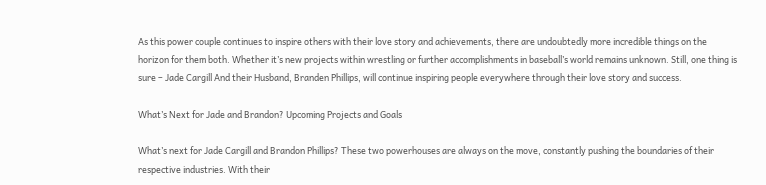As this power couple continues to inspire others with their love story and achievements, there are undoubtedly more incredible things on the horizon for them both. Whether it’s new projects within wrestling or further accomplishments in baseball’s world remains unknown. Still, one thing is sure – Jade Cargill And their Husband, Branden Phillips, will continue inspiring people everywhere through their love story and success.

What’s Next for Jade and Brandon? Upcoming Projects and Goals

What’s next for Jade Cargill and Brandon Phillips? These two powerhouses are always on the move, constantly pushing the boundaries of their respective industries. With their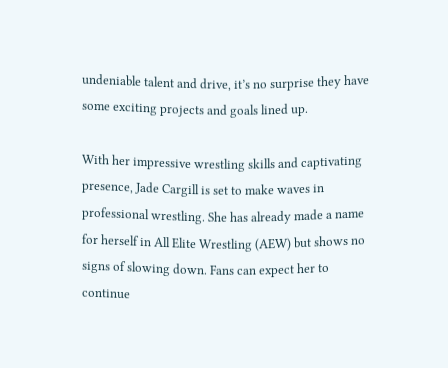undeniable talent and drive, it’s no surprise they have some exciting projects and goals lined up.

With her impressive wrestling skills and captivating presence, Jade Cargill is set to make waves in professional wrestling. She has already made a name for herself in All Elite Wrestling (AEW) but shows no signs of slowing down. Fans can expect her to continue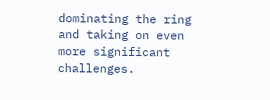dominating the ring and taking on even more significant challenges.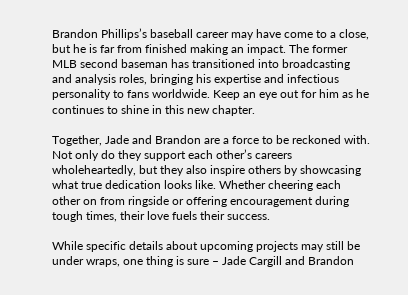Brandon Phillips’s baseball career may have come to a close, but he is far from finished making an impact. The former MLB second baseman has transitioned into broadcasting and analysis roles, bringing his expertise and infectious personality to fans worldwide. Keep an eye out for him as he continues to shine in this new chapter.

Together, Jade and Brandon are a force to be reckoned with. Not only do they support each other’s careers wholeheartedly, but they also inspire others by showcasing what true dedication looks like. Whether cheering each other on from ringside or offering encouragement during tough times, their love fuels their success.

While specific details about upcoming projects may still be under wraps, one thing is sure – Jade Cargill and Brandon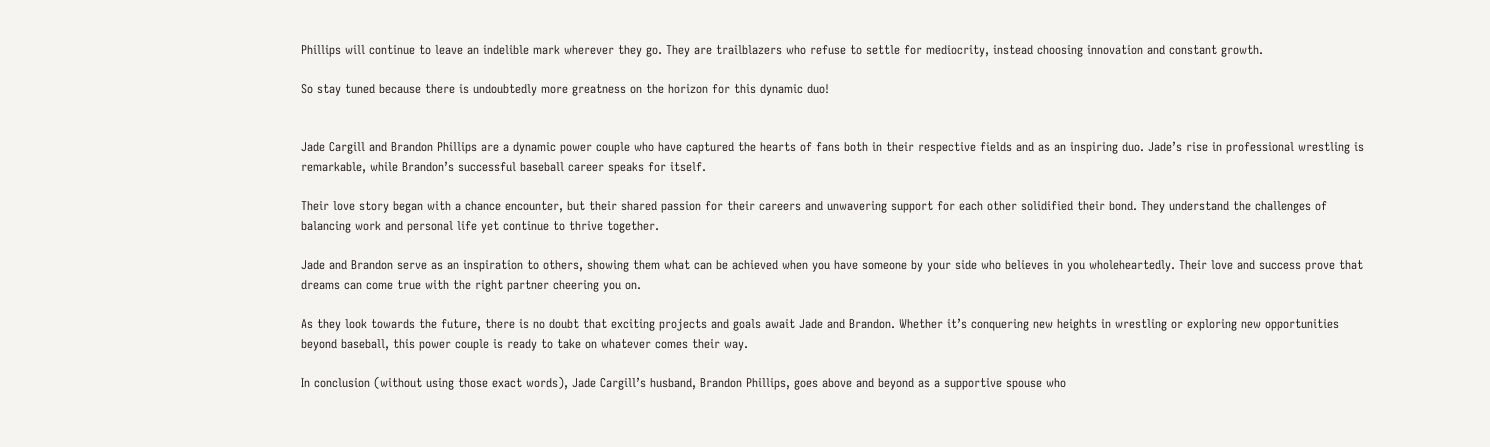Phillips will continue to leave an indelible mark wherever they go. They are trailblazers who refuse to settle for mediocrity, instead choosing innovation and constant growth.

So stay tuned because there is undoubtedly more greatness on the horizon for this dynamic duo!


Jade Cargill and Brandon Phillips are a dynamic power couple who have captured the hearts of fans both in their respective fields and as an inspiring duo. Jade’s rise in professional wrestling is remarkable, while Brandon’s successful baseball career speaks for itself.

Their love story began with a chance encounter, but their shared passion for their careers and unwavering support for each other solidified their bond. They understand the challenges of balancing work and personal life yet continue to thrive together.

Jade and Brandon serve as an inspiration to others, showing them what can be achieved when you have someone by your side who believes in you wholeheartedly. Their love and success prove that dreams can come true with the right partner cheering you on.

As they look towards the future, there is no doubt that exciting projects and goals await Jade and Brandon. Whether it’s conquering new heights in wrestling or exploring new opportunities beyond baseball, this power couple is ready to take on whatever comes their way.

In conclusion (without using those exact words), Jade Cargill’s husband, Brandon Phillips, goes above and beyond as a supportive spouse who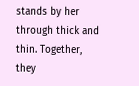stands by her through thick and thin. Together, they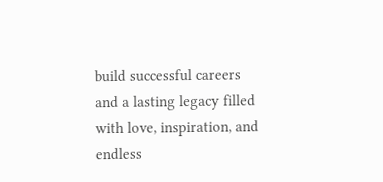build successful careers and a lasting legacy filled with love, inspiration, and endless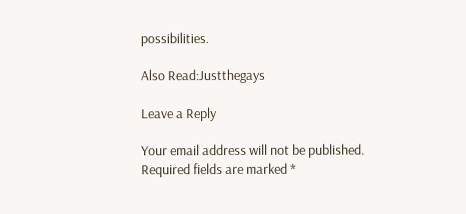possibilities.

Also Read:Justthegays

Leave a Reply

Your email address will not be published. Required fields are marked *